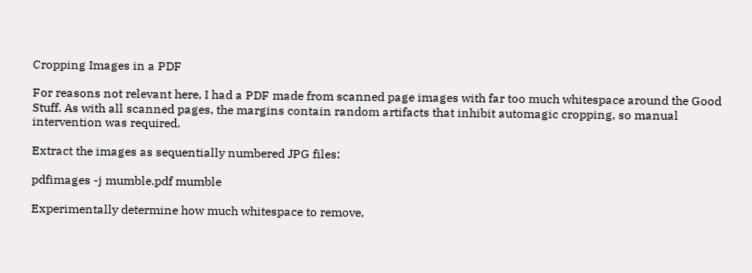Cropping Images in a PDF

For reasons not relevant here, I had a PDF made from scanned page images with far too much whitespace around the Good Stuff. As with all scanned pages, the margins contain random artifacts that inhibit automagic cropping, so manual intervention was required.

Extract the images as sequentially numbered JPG files:

pdfimages -j mumble.pdf mumble

Experimentally determine how much whitespace to remove,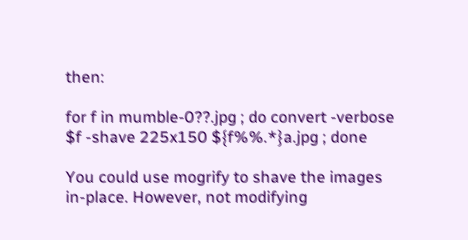then:

for f in mumble-0??.jpg ; do convert -verbose $f -shave 225x150 ${f%%.*}a.jpg ; done

You could use mogrify to shave the images in-place. However, not modifying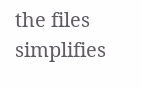the files simplifies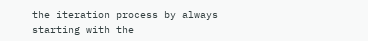the iteration process by always starting with the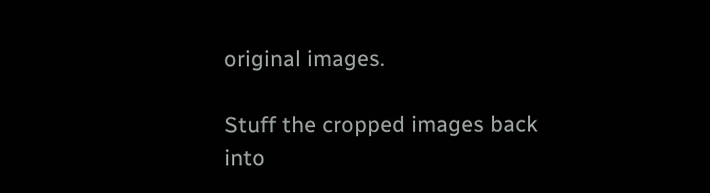original images.

Stuff the cropped images back into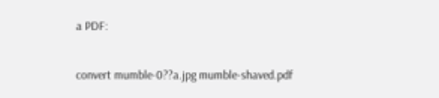a PDF:

convert mumble-0??a.jpg mumble-shaved.pdf